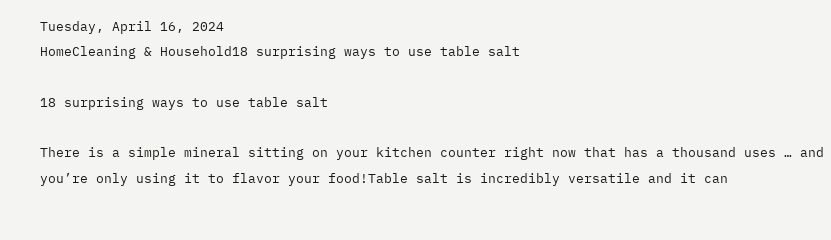Tuesday, April 16, 2024
HomeCleaning & Household18 surprising ways to use table salt

18 surprising ways to use table salt

There is a simple mineral sitting on your kitchen counter right now that has a thousand uses … and you’re only using it to flavor your food!Table salt is incredibly versatile and it can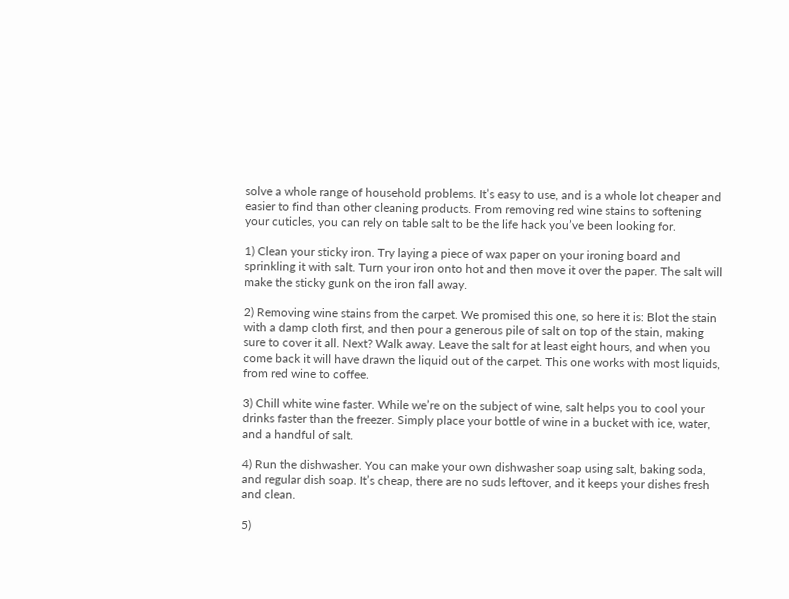solve a whole range of household problems. It’s easy to use, and is a whole lot cheaper and easier to find than other cleaning products. From removing red wine stains to softening your cuticles, you can rely on table salt to be the life hack you’ve been looking for.

1) Clean your sticky iron. Try laying a piece of wax paper on your ironing board and sprinkling it with salt. Turn your iron onto hot and then move it over the paper. The salt will make the sticky gunk on the iron fall away.

2) Removing wine stains from the carpet. We promised this one, so here it is: Blot the stain with a damp cloth first, and then pour a generous pile of salt on top of the stain, making sure to cover it all. Next? Walk away. Leave the salt for at least eight hours, and when you come back it will have drawn the liquid out of the carpet. This one works with most liquids, from red wine to coffee.

3) Chill white wine faster. While we’re on the subject of wine, salt helps you to cool your drinks faster than the freezer. Simply place your bottle of wine in a bucket with ice, water, and a handful of salt.

4) Run the dishwasher. You can make your own dishwasher soap using salt, baking soda, and regular dish soap. It’s cheap, there are no suds leftover, and it keeps your dishes fresh and clean.

5)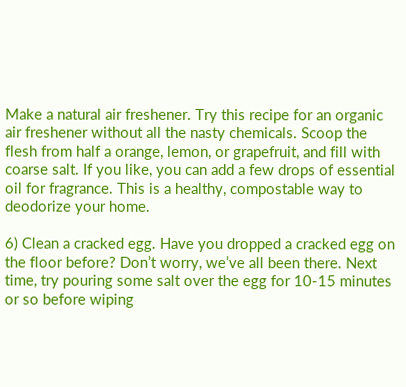Make a natural air freshener. Try this recipe for an organic air freshener without all the nasty chemicals. Scoop the flesh from half a orange, lemon, or grapefruit, and fill with coarse salt. If you like, you can add a few drops of essential oil for fragrance. This is a healthy, compostable way to deodorize your home.

6) Clean a cracked egg. Have you dropped a cracked egg on the floor before? Don’t worry, we’ve all been there. Next time, try pouring some salt over the egg for 10-15 minutes or so before wiping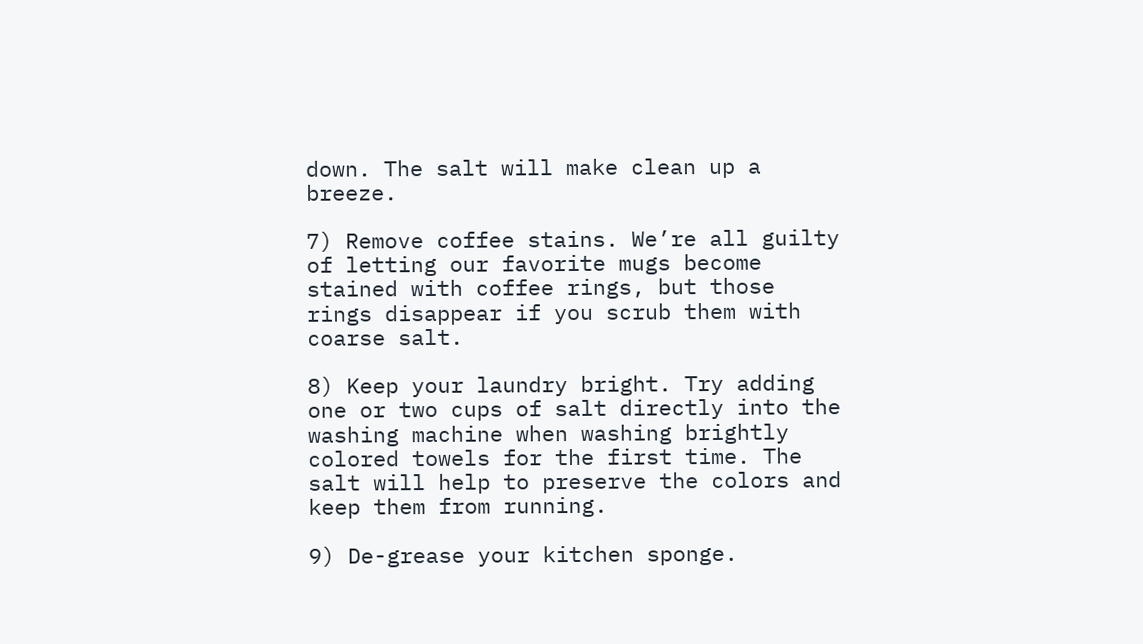down. The salt will make clean up a breeze.

7) Remove coffee stains. We’re all guilty of letting our favorite mugs become stained with coffee rings, but those rings disappear if you scrub them with coarse salt.

8) Keep your laundry bright. Try adding one or two cups of salt directly into the washing machine when washing brightly colored towels for the first time. The salt will help to preserve the colors and keep them from running.

9) De-grease your kitchen sponge.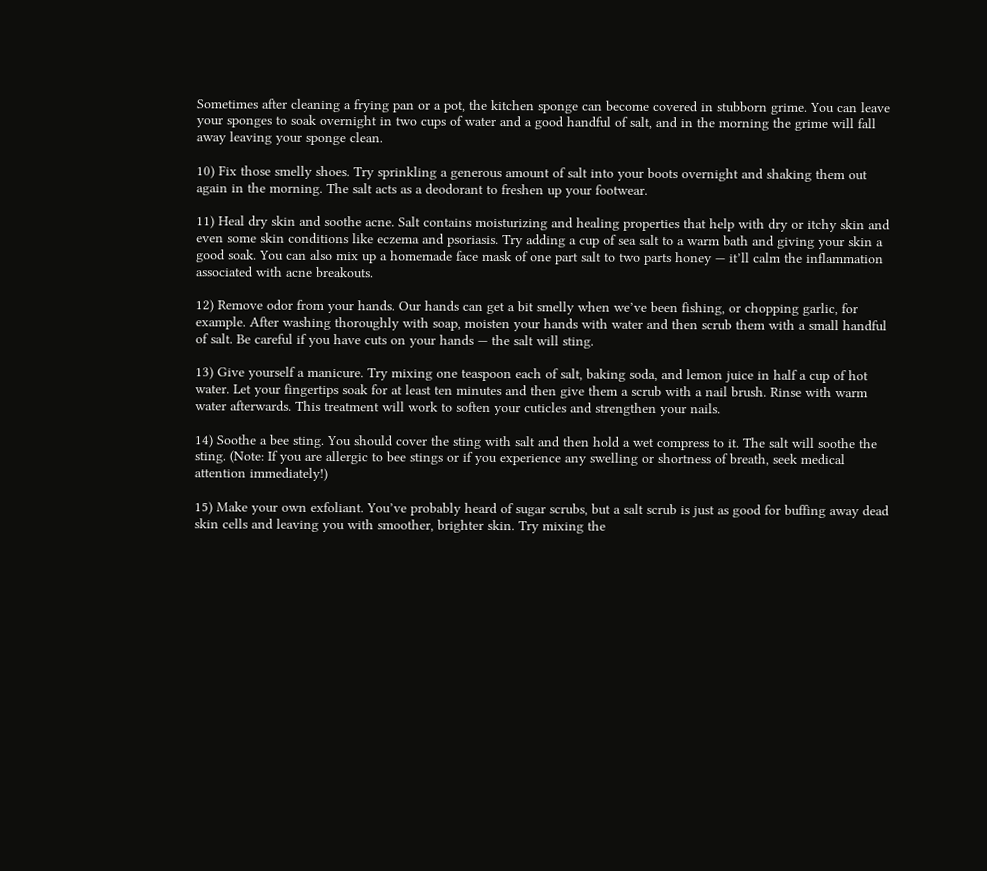Sometimes after cleaning a frying pan or a pot, the kitchen sponge can become covered in stubborn grime. You can leave your sponges to soak overnight in two cups of water and a good handful of salt, and in the morning the grime will fall away leaving your sponge clean.

10) Fix those smelly shoes. Try sprinkling a generous amount of salt into your boots overnight and shaking them out again in the morning. The salt acts as a deodorant to freshen up your footwear.

11) Heal dry skin and soothe acne. Salt contains moisturizing and healing properties that help with dry or itchy skin and even some skin conditions like eczema and psoriasis. Try adding a cup of sea salt to a warm bath and giving your skin a good soak. You can also mix up a homemade face mask of one part salt to two parts honey — it’ll calm the inflammation associated with acne breakouts.

12) Remove odor from your hands. Our hands can get a bit smelly when we’ve been fishing, or chopping garlic, for example. After washing thoroughly with soap, moisten your hands with water and then scrub them with a small handful of salt. Be careful if you have cuts on your hands — the salt will sting.

13) Give yourself a manicure. Try mixing one teaspoon each of salt, baking soda, and lemon juice in half a cup of hot water. Let your fingertips soak for at least ten minutes and then give them a scrub with a nail brush. Rinse with warm water afterwards. This treatment will work to soften your cuticles and strengthen your nails.

14) Soothe a bee sting. You should cover the sting with salt and then hold a wet compress to it. The salt will soothe the sting. (Note: If you are allergic to bee stings or if you experience any swelling or shortness of breath, seek medical attention immediately!)

15) Make your own exfoliant. You’ve probably heard of sugar scrubs, but a salt scrub is just as good for buffing away dead skin cells and leaving you with smoother, brighter skin. Try mixing the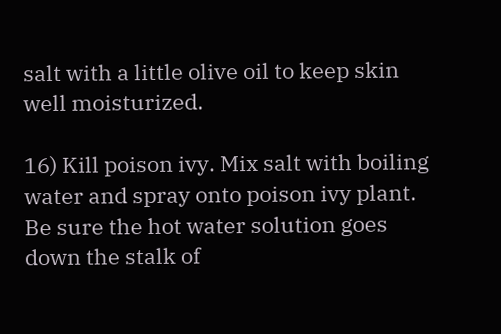salt with a little olive oil to keep skin well moisturized.

16) Kill poison ivy. Mix salt with boiling water and spray onto poison ivy plant. Be sure the hot water solution goes down the stalk of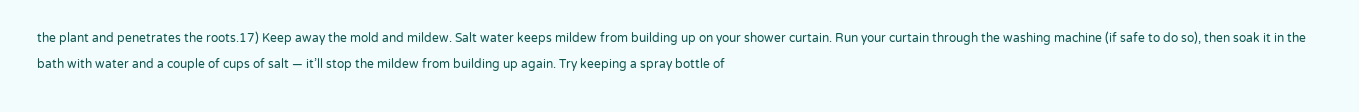the plant and penetrates the roots.17) Keep away the mold and mildew. Salt water keeps mildew from building up on your shower curtain. Run your curtain through the washing machine (if safe to do so), then soak it in the bath with water and a couple of cups of salt — it’ll stop the mildew from building up again. Try keeping a spray bottle of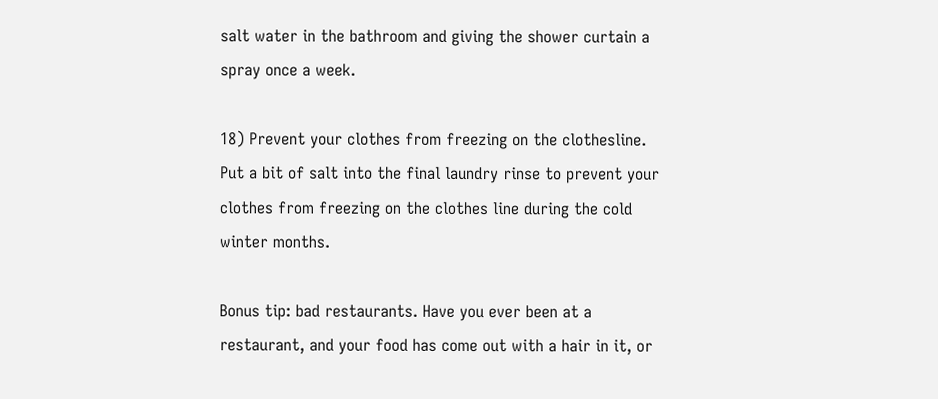salt water in the bathroom and giving the shower curtain a spray once a week.

18) Prevent your clothes from freezing on the clothesline. Put a bit of salt into the final laundry rinse to prevent your clothes from freezing on the clothes line during the cold winter months.

Bonus tip: bad restaurants. Have you ever been at a restaurant, and your food has come out with a hair in it, or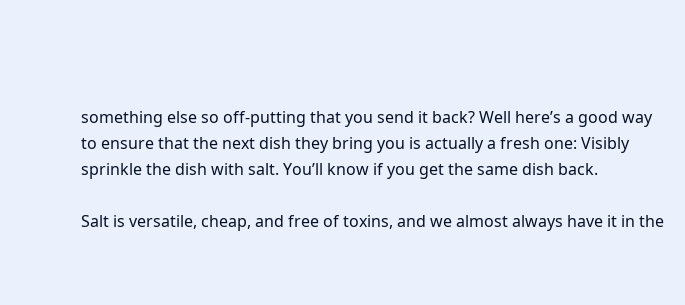something else so off-putting that you send it back? Well here’s a good way to ensure that the next dish they bring you is actually a fresh one: Visibly sprinkle the dish with salt. You’ll know if you get the same dish back.

Salt is versatile, cheap, and free of toxins, and we almost always have it in the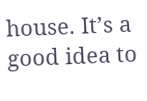house. It’s a good idea to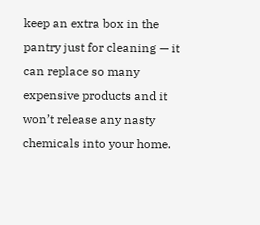keep an extra box in the pantry just for cleaning — it can replace so many expensive products and it won’t release any nasty chemicals into your home.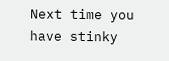Next time you have stinky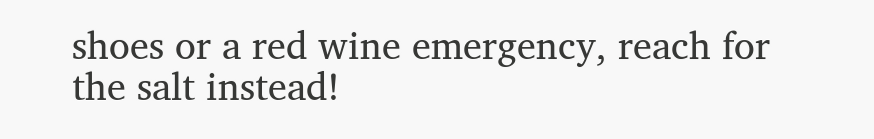shoes or a red wine emergency, reach for the salt instead!